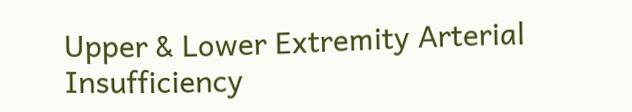Upper & Lower Extremity Arterial Insufficiency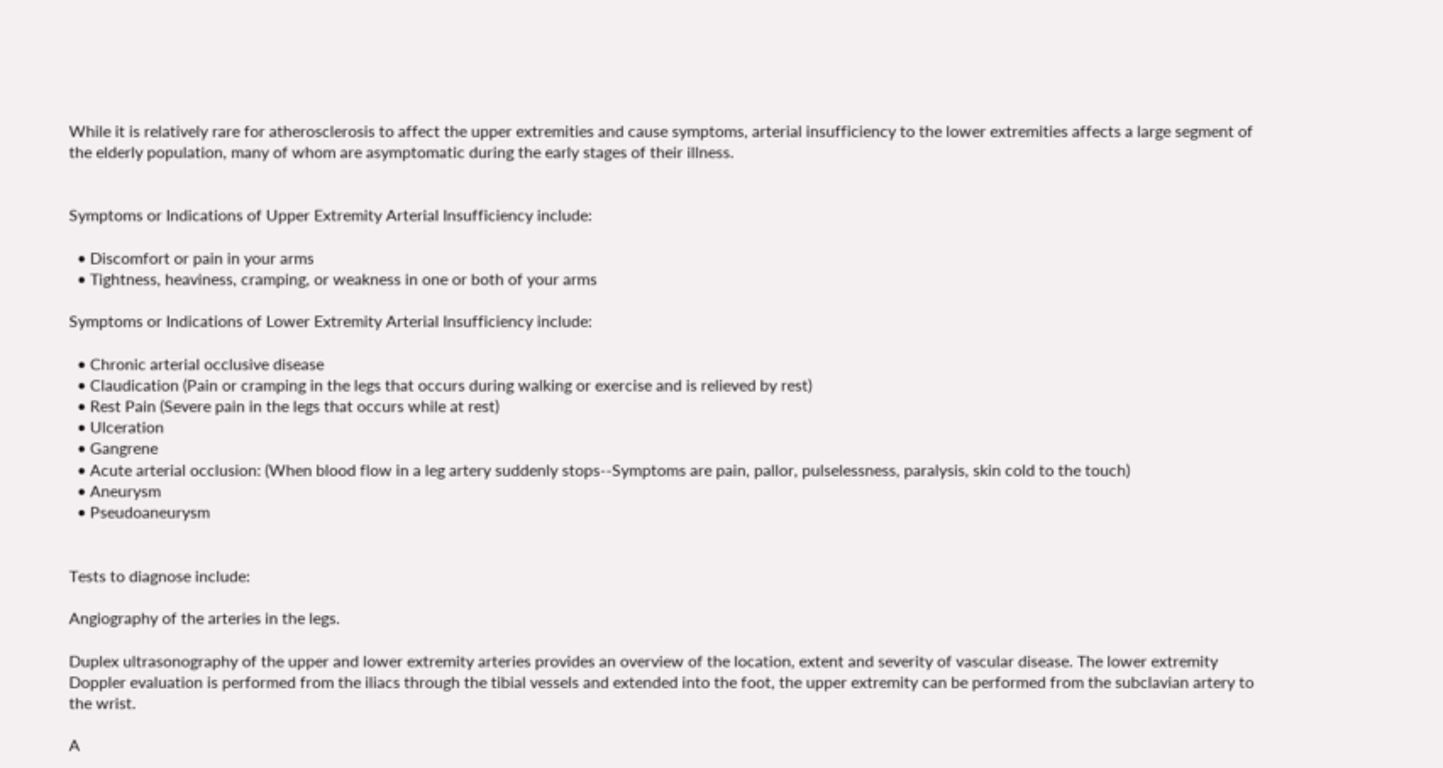While it is relatively rare for atherosclerosis to affect the upper extremities and cause symptoms, arterial insufficiency to the lower extremities affects a large segment of the elderly population, many of whom are asymptomatic during the early stages of their illness.


Symptoms or Indications of Upper Extremity Arterial Insufficiency include:

  • Discomfort or pain in your arms
  • Tightness, heaviness, cramping, or weakness in one or both of your arms

Symptoms or Indications of Lower Extremity Arterial Insufficiency include:

  • Chronic arterial occlusive disease
  • Claudication (Pain or cramping in the legs that occurs during walking or exercise and is relieved by rest)
  • Rest Pain (Severe pain in the legs that occurs while at rest)
  • Ulceration
  • Gangrene
  • Acute arterial occlusion: (When blood flow in a leg artery suddenly stops--Symptoms are pain, pallor, pulselessness, paralysis, skin cold to the touch)
  • Aneurysm
  • Pseudoaneurysm


Tests to diagnose include:

Angiography of the arteries in the legs.

Duplex ultrasonography of the upper and lower extremity arteries provides an overview of the location, extent and severity of vascular disease. The lower extremity Doppler evaluation is performed from the iliacs through the tibial vessels and extended into the foot, the upper extremity can be performed from the subclavian artery to the wrist.

A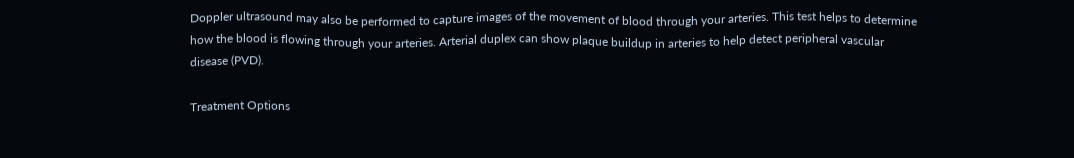Doppler ultrasound may also be performed to capture images of the movement of blood through your arteries. This test helps to determine how the blood is flowing through your arteries. Arterial duplex can show plaque buildup in arteries to help detect peripheral vascular disease (PVD).

Treatment Options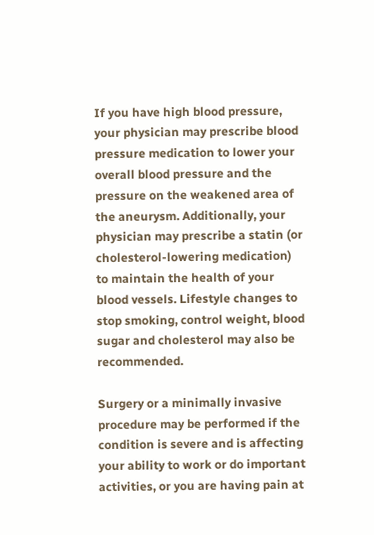If you have high blood pressure, your physician may prescribe blood pressure medication to lower your overall blood pressure and the pressure on the weakened area of the aneurysm. Additionally, your physician may prescribe a statin (or cholesterol-lowering medication) to maintain the health of your blood vessels. Lifestyle changes to stop smoking, control weight, blood sugar and cholesterol may also be recommended.

Surgery or a minimally invasive procedure may be performed if the condition is severe and is affecting your ability to work or do important activities, or you are having pain at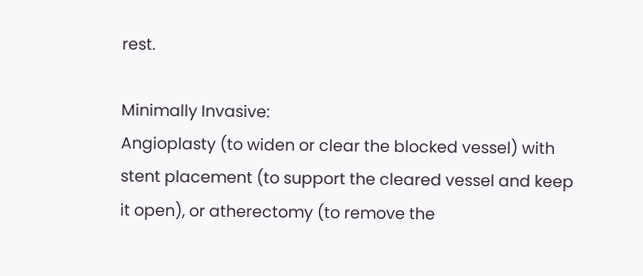rest.

Minimally Invasive:
Angioplasty (to widen or clear the blocked vessel) with stent placement (to support the cleared vessel and keep it open), or atherectomy (to remove the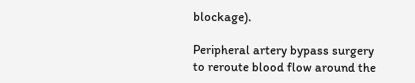blockage).

Peripheral artery bypass surgery to reroute blood flow around the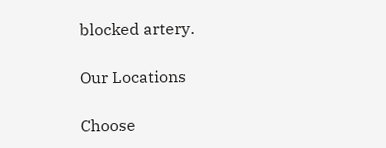blocked artery.

Our Locations

Choose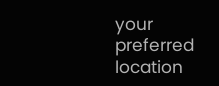your preferred location